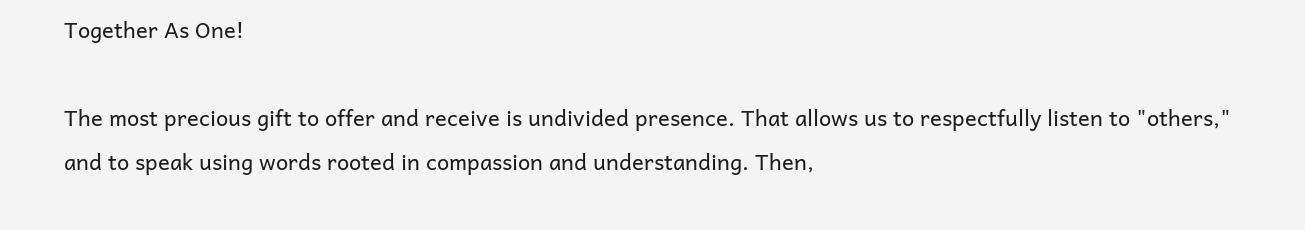Together As One!

The most precious gift to offer and receive is undivided presence. That allows us to respectfully listen to "others," and to speak using words rooted in compassion and understanding. Then,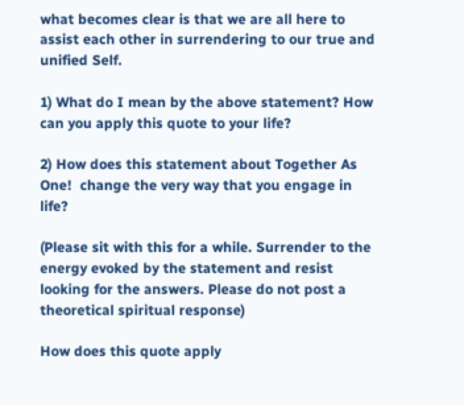what becomes clear is that we are all here to assist each other in surrendering to our true and unified Self.

1) What do I mean by the above statement? How can you apply this quote to your life?

2) How does this statement about Together As One!  change the very way that you engage in life?

(Please sit with this for a while. Surrender to the energy evoked by the statement and resist looking for the answers. Please do not post a theoretical spiritual response)

How does this quote apply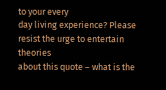to your every
day living experience? Please resist the urge to entertain theories
about this quote – what is the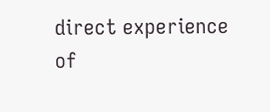direct experience of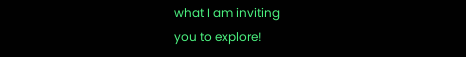what I am inviting
you to explore!